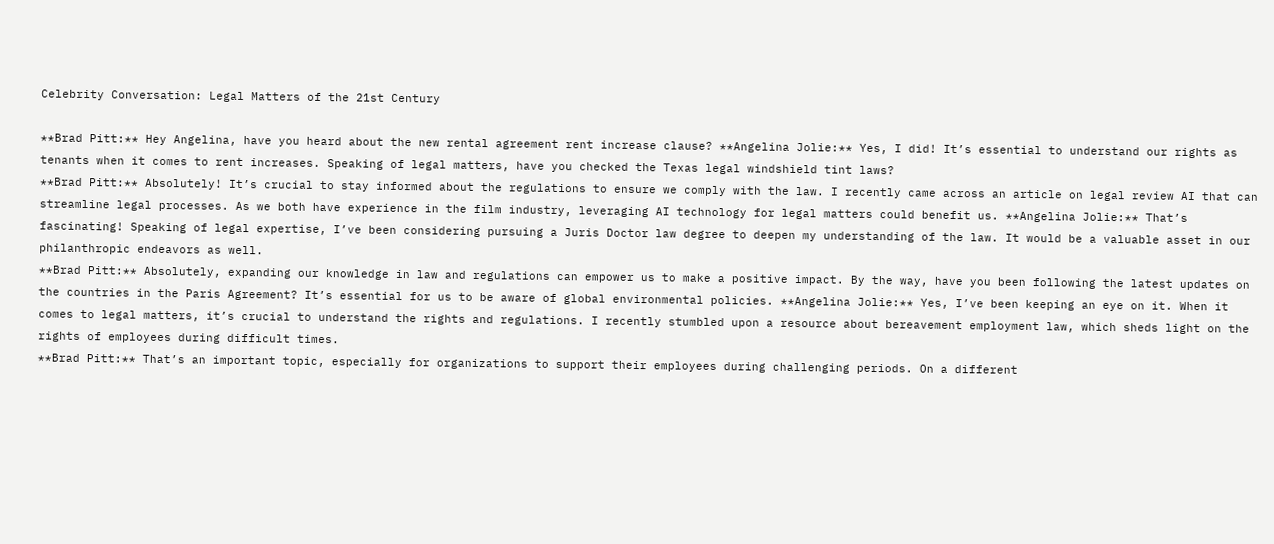Celebrity Conversation: Legal Matters of the 21st Century

**Brad Pitt:** Hey Angelina, have you heard about the new rental agreement rent increase clause? **Angelina Jolie:** Yes, I did! It’s essential to understand our rights as tenants when it comes to rent increases. Speaking of legal matters, have you checked the Texas legal windshield tint laws?
**Brad Pitt:** Absolutely! It’s crucial to stay informed about the regulations to ensure we comply with the law. I recently came across an article on legal review AI that can streamline legal processes. As we both have experience in the film industry, leveraging AI technology for legal matters could benefit us. **Angelina Jolie:** That’s fascinating! Speaking of legal expertise, I’ve been considering pursuing a Juris Doctor law degree to deepen my understanding of the law. It would be a valuable asset in our philanthropic endeavors as well.
**Brad Pitt:** Absolutely, expanding our knowledge in law and regulations can empower us to make a positive impact. By the way, have you been following the latest updates on the countries in the Paris Agreement? It’s essential for us to be aware of global environmental policies. **Angelina Jolie:** Yes, I’ve been keeping an eye on it. When it comes to legal matters, it’s crucial to understand the rights and regulations. I recently stumbled upon a resource about bereavement employment law, which sheds light on the rights of employees during difficult times.
**Brad Pitt:** That’s an important topic, especially for organizations to support their employees during challenging periods. On a different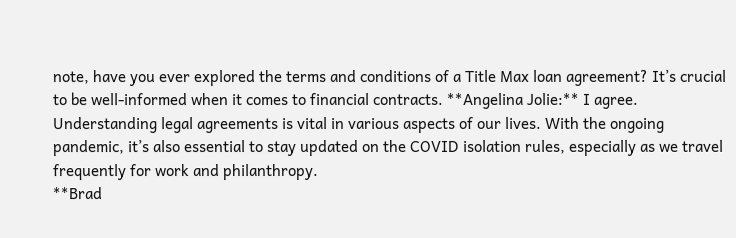note, have you ever explored the terms and conditions of a Title Max loan agreement? It’s crucial to be well-informed when it comes to financial contracts. **Angelina Jolie:** I agree. Understanding legal agreements is vital in various aspects of our lives. With the ongoing pandemic, it’s also essential to stay updated on the COVID isolation rules, especially as we travel frequently for work and philanthropy.
**Brad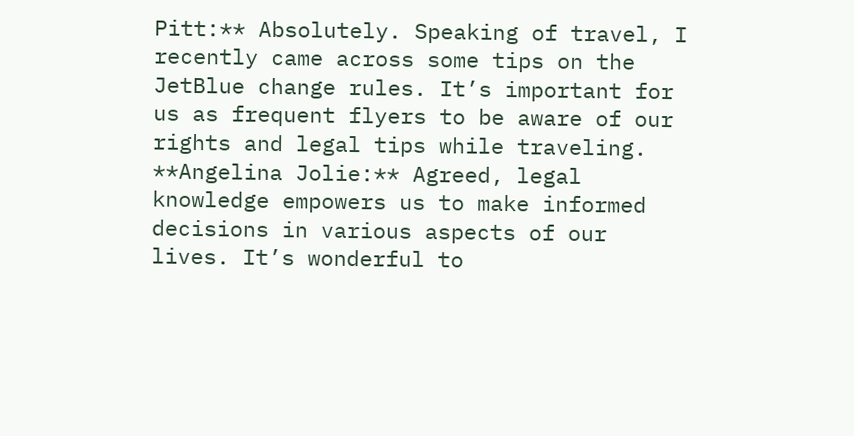Pitt:** Absolutely. Speaking of travel, I recently came across some tips on the JetBlue change rules. It’s important for us as frequent flyers to be aware of our rights and legal tips while traveling. **Angelina Jolie:** Agreed, legal knowledge empowers us to make informed decisions in various aspects of our lives. It’s wonderful to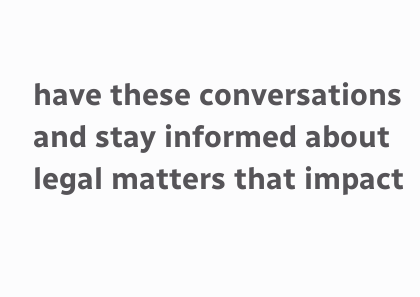have these conversations and stay informed about legal matters that impact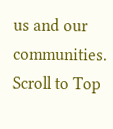us and our communities.
Scroll to Top